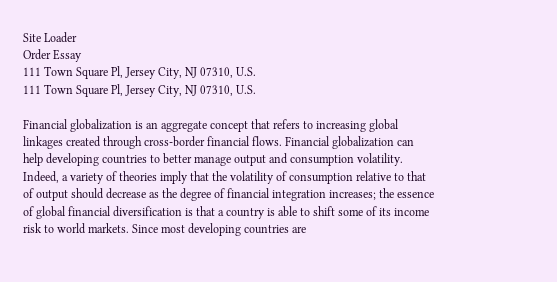Site Loader
Order Essay
111 Town Square Pl, Jersey City, NJ 07310, U.S.
111 Town Square Pl, Jersey City, NJ 07310, U.S.

Financial globalization is an aggregate concept that refers to increasing global linkages created through cross-border financial flows. Financial globalization can help developing countries to better manage output and consumption volatility. Indeed, a variety of theories imply that the volatility of consumption relative to that of output should decrease as the degree of financial integration increases; the essence of global financial diversification is that a country is able to shift some of its income risk to world markets. Since most developing countries are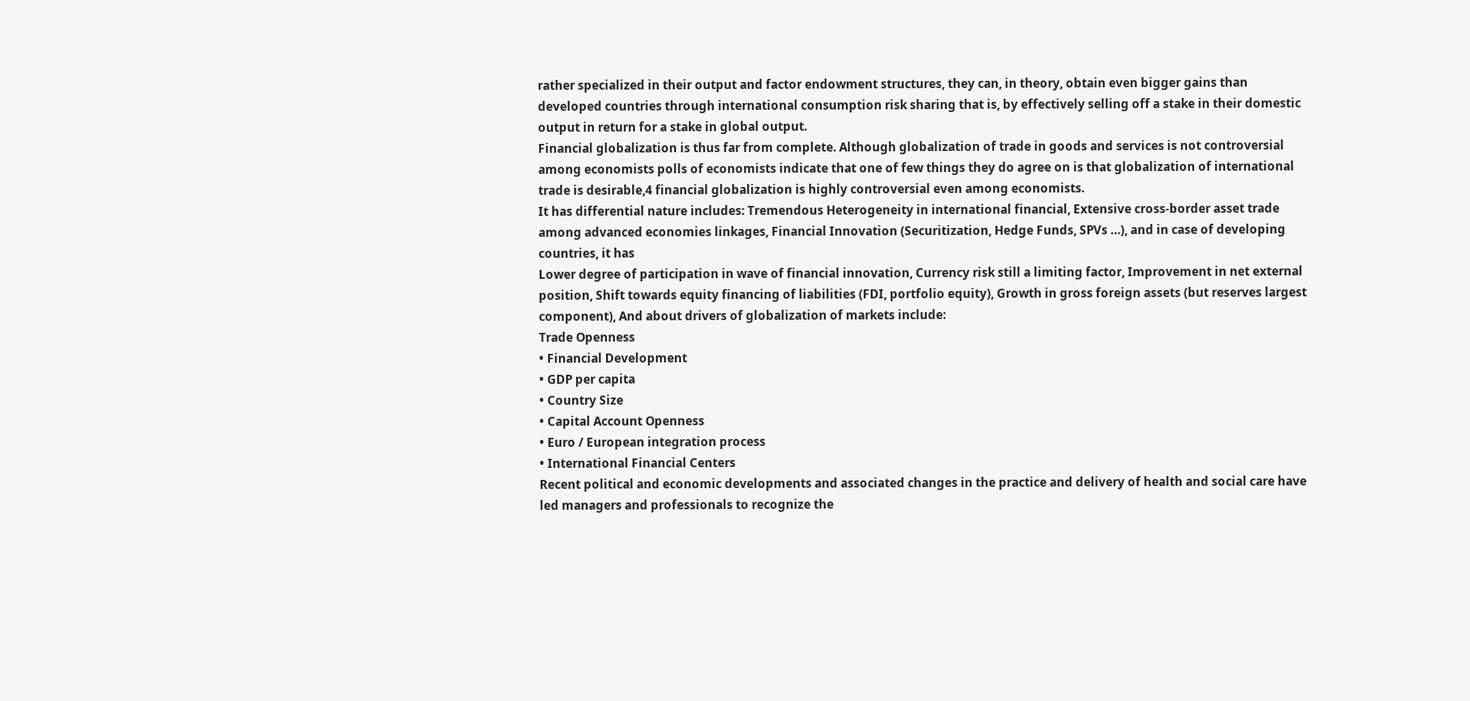rather specialized in their output and factor endowment structures, they can, in theory, obtain even bigger gains than developed countries through international consumption risk sharing that is, by effectively selling off a stake in their domestic output in return for a stake in global output.
Financial globalization is thus far from complete. Although globalization of trade in goods and services is not controversial among economists polls of economists indicate that one of few things they do agree on is that globalization of international trade is desirable,4 financial globalization is highly controversial even among economists.
It has differential nature includes: Tremendous Heterogeneity in international financial, Extensive cross-border asset trade among advanced economies linkages, Financial Innovation (Securitization, Hedge Funds, SPVs …), and in case of developing countries, it has
Lower degree of participation in wave of financial innovation, Currency risk still a limiting factor, Improvement in net external position, Shift towards equity financing of liabilities (FDI, portfolio equity), Growth in gross foreign assets (but reserves largest component), And about drivers of globalization of markets include:
Trade Openness
• Financial Development
• GDP per capita
• Country Size
• Capital Account Openness
• Euro / European integration process
• International Financial Centers
Recent political and economic developments and associated changes in the practice and delivery of health and social care have led managers and professionals to recognize the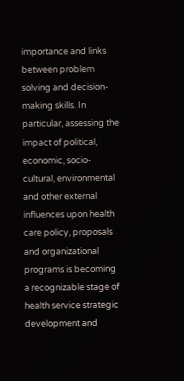importance and links between problem solving and decision-making skills. In particular, assessing the impact of political, economic, socio-cultural, environmental and other external influences upon health care policy, proposals and organizational programs is becoming a recognizable stage of health service strategic development and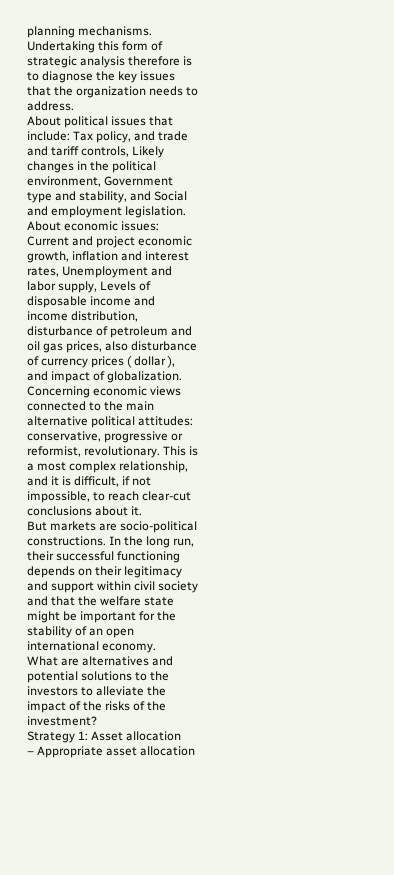planning mechanisms. Undertaking this form of strategic analysis therefore is to diagnose the key issues that the organization needs to address.
About political issues that include: Tax policy, and trade and tariff controls, Likely changes in the political environment, Government type and stability, and Social and employment legislation.
About economic issues: Current and project economic growth, inflation and interest rates, Unemployment and labor supply, Levels of disposable income and income distribution, disturbance of petroleum and oil gas prices, also disturbance of currency prices ( dollar ), and impact of globalization.
Concerning economic views connected to the main alternative political attitudes: conservative, progressive or reformist, revolutionary. This is a most complex relationship, and it is difficult, if not impossible, to reach clear-cut conclusions about it.
But markets are socio-political constructions. In the long run, their successful functioning depends on their legitimacy and support within civil society and that the welfare state might be important for the stability of an open international economy.
What are alternatives and potential solutions to the investors to alleviate the impact of the risks of the investment?
Strategy 1: Asset allocation
– Appropriate asset allocation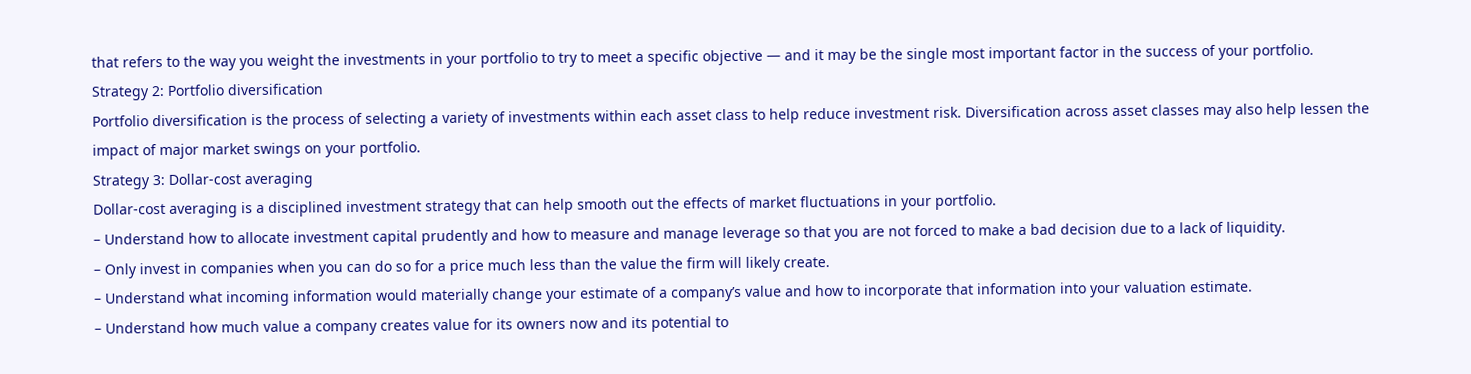that refers to the way you weight the investments in your portfolio to try to meet a specific objective — and it may be the single most important factor in the success of your portfolio.
Strategy 2: Portfolio diversification
Portfolio diversification is the process of selecting a variety of investments within each asset class to help reduce investment risk. Diversification across asset classes may also help lessen the impact of major market swings on your portfolio.
Strategy 3: Dollar-cost averaging
Dollar-cost averaging is a disciplined investment strategy that can help smooth out the effects of market fluctuations in your portfolio.
– Understand how to allocate investment capital prudently and how to measure and manage leverage so that you are not forced to make a bad decision due to a lack of liquidity.
– Only invest in companies when you can do so for a price much less than the value the firm will likely create.
– Understand what incoming information would materially change your estimate of a company’s value and how to incorporate that information into your valuation estimate.
– Understand how much value a company creates value for its owners now and its potential to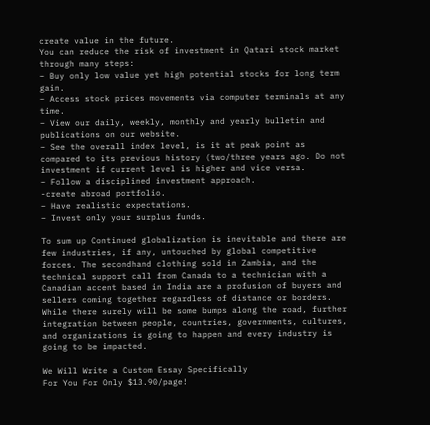create value in the future.
You can reduce the risk of investment in Qatari stock market through many steps:
– Buy only low value yet high potential stocks for long term gain.
– Access stock prices movements via computer terminals at any time.
– View our daily, weekly, monthly and yearly bulletin and publications on our website.
– See the overall index level, is it at peak point as compared to its previous history (two/three years ago. Do not investment if current level is higher and vice versa.
– Follow a disciplined investment approach.
-create abroad portfolio.
– Have realistic expectations.
– Invest only your surplus funds.

To sum up Continued globalization is inevitable and there are few industries, if any, untouched by global competitive forces. The secondhand clothing sold in Zambia, and the technical support call from Canada to a technician with a Canadian accent based in India are a profusion of buyers and sellers coming together regardless of distance or borders. While there surely will be some bumps along the road, further integration between people, countries, governments, cultures, and organizations is going to happen and every industry is going to be impacted.

We Will Write a Custom Essay Specifically
For You For Only $13.90/page!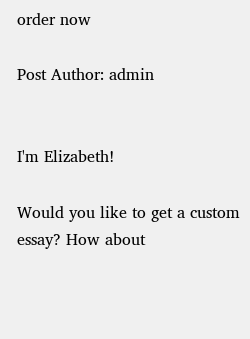order now

Post Author: admin


I'm Elizabeth!

Would you like to get a custom essay? How about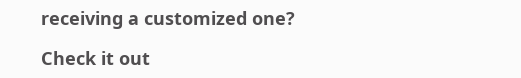receiving a customized one?

Check it out